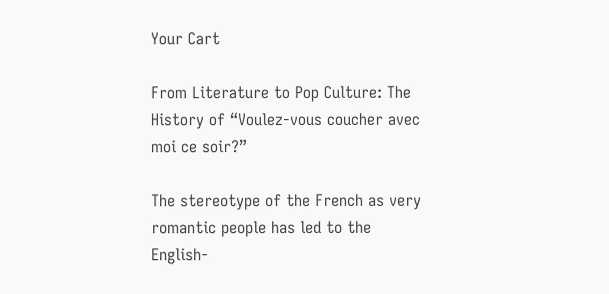Your Cart

From Literature to Pop Culture: The History of “Voulez-vous coucher avec moi ce soir?”

The stereotype of the French as very romantic people has led to the English-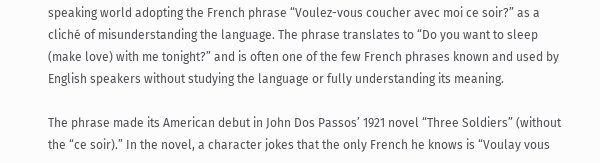speaking world adopting the French phrase “Voulez-vous coucher avec moi ce soir?” as a cliché of misunderstanding the language. The phrase translates to “Do you want to sleep (make love) with me tonight?” and is often one of the few French phrases known and used by English speakers without studying the language or fully understanding its meaning.

The phrase made its American debut in John Dos Passos’ 1921 novel “Three Soldiers” (without the “ce soir).” In the novel, a character jokes that the only French he knows is “Voulay vous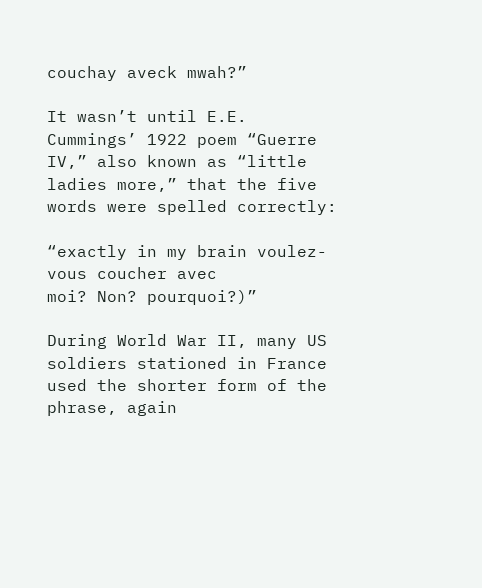couchay aveck mwah?”

It wasn’t until E.E. Cummings’ 1922 poem “Guerre IV,” also known as “little ladies more,” that the five words were spelled correctly:

“exactly in my brain voulez-
vous coucher avec
moi? Non? pourquoi?)”

During World War II, many US soldiers stationed in France used the shorter form of the phrase, again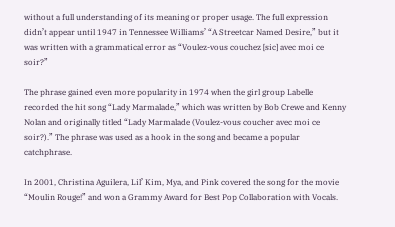without a full understanding of its meaning or proper usage. The full expression didn’t appear until 1947 in Tennessee Williams’ “A Streetcar Named Desire,” but it was written with a grammatical error as “Voulez-vous couchez [sic] avec moi ce soir?”

The phrase gained even more popularity in 1974 when the girl group Labelle recorded the hit song “Lady Marmalade,” which was written by Bob Crewe and Kenny Nolan and originally titled “Lady Marmalade (Voulez-vous coucher avec moi ce soir?).” The phrase was used as a hook in the song and became a popular catchphrase.

In 2001, Christina Aguilera, Lil’ Kim, Mya, and Pink covered the song for the movie “Moulin Rouge!” and won a Grammy Award for Best Pop Collaboration with Vocals.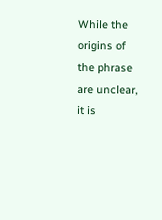While the origins of the phrase are unclear, it is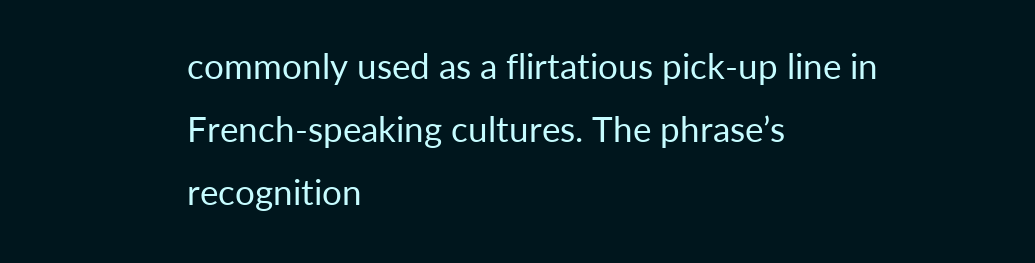commonly used as a flirtatious pick-up line in French-speaking cultures. The phrase’s recognition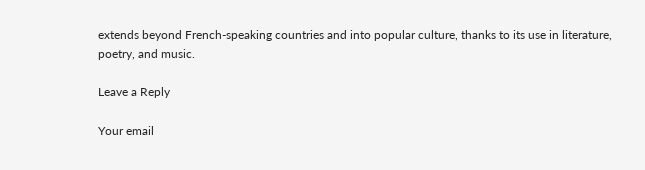extends beyond French-speaking countries and into popular culture, thanks to its use in literature, poetry, and music.

Leave a Reply

Your email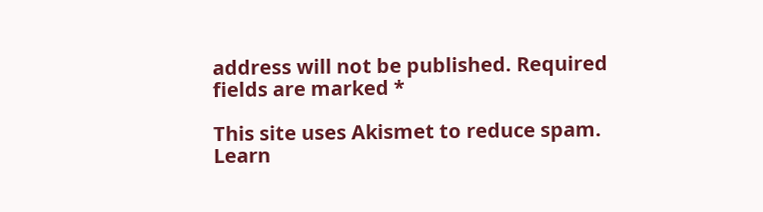address will not be published. Required fields are marked *

This site uses Akismet to reduce spam. Learn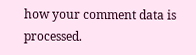how your comment data is processed.